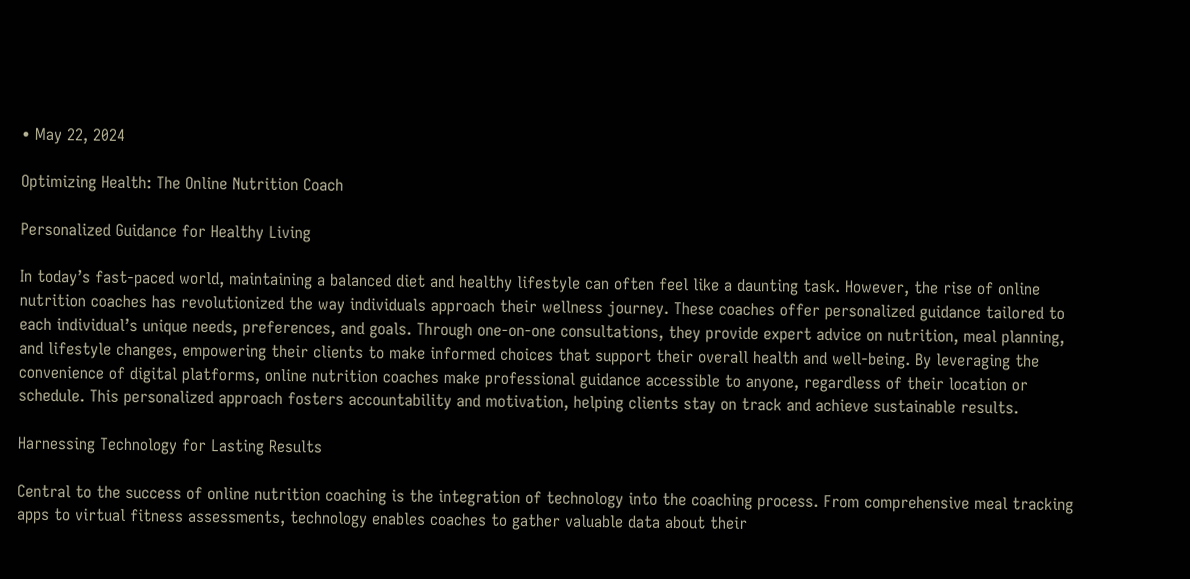• May 22, 2024

Optimizing Health: The Online Nutrition Coach

Personalized Guidance for Healthy Living

In today’s fast-paced world, maintaining a balanced diet and healthy lifestyle can often feel like a daunting task. However, the rise of online nutrition coaches has revolutionized the way individuals approach their wellness journey. These coaches offer personalized guidance tailored to each individual’s unique needs, preferences, and goals. Through one-on-one consultations, they provide expert advice on nutrition, meal planning, and lifestyle changes, empowering their clients to make informed choices that support their overall health and well-being. By leveraging the convenience of digital platforms, online nutrition coaches make professional guidance accessible to anyone, regardless of their location or schedule. This personalized approach fosters accountability and motivation, helping clients stay on track and achieve sustainable results.

Harnessing Technology for Lasting Results

Central to the success of online nutrition coaching is the integration of technology into the coaching process. From comprehensive meal tracking apps to virtual fitness assessments, technology enables coaches to gather valuable data about their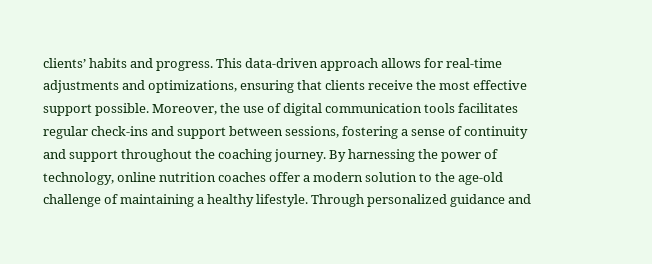clients’ habits and progress. This data-driven approach allows for real-time adjustments and optimizations, ensuring that clients receive the most effective support possible. Moreover, the use of digital communication tools facilitates regular check-ins and support between sessions, fostering a sense of continuity and support throughout the coaching journey. By harnessing the power of technology, online nutrition coaches offer a modern solution to the age-old challenge of maintaining a healthy lifestyle. Through personalized guidance and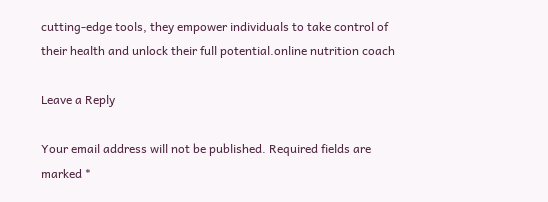cutting-edge tools, they empower individuals to take control of their health and unlock their full potential.online nutrition coach

Leave a Reply

Your email address will not be published. Required fields are marked *